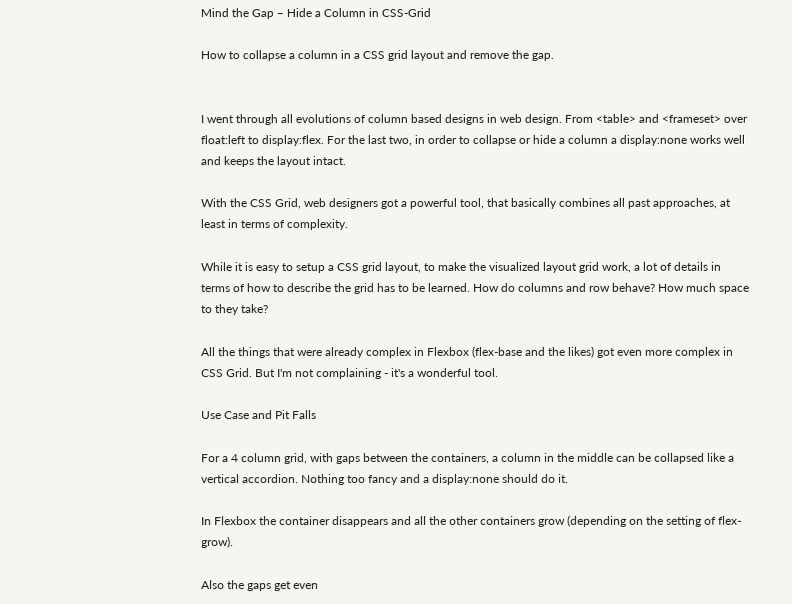Mind the Gap – Hide a Column in CSS-Grid

How to collapse a column in a CSS grid layout and remove the gap.


I went through all evolutions of column based designs in web design. From <table> and <frameset> over float:left to display:flex. For the last two, in order to collapse or hide a column a display:none works well and keeps the layout intact.

With the CSS Grid, web designers got a powerful tool, that basically combines all past approaches, at least in terms of complexity.

While it is easy to setup a CSS grid layout, to make the visualized layout grid work, a lot of details in terms of how to describe the grid has to be learned. How do columns and row behave? How much space to they take?

All the things that were already complex in Flexbox (flex-base and the likes) got even more complex in CSS Grid. But I'm not complaining - it's a wonderful tool.

Use Case and Pit Falls

For a 4 column grid, with gaps between the containers, a column in the middle can be collapsed like a vertical accordion. Nothing too fancy and a display:none should do it.

In Flexbox the container disappears and all the other containers grow (depending on the setting of flex-grow).

Also the gaps get even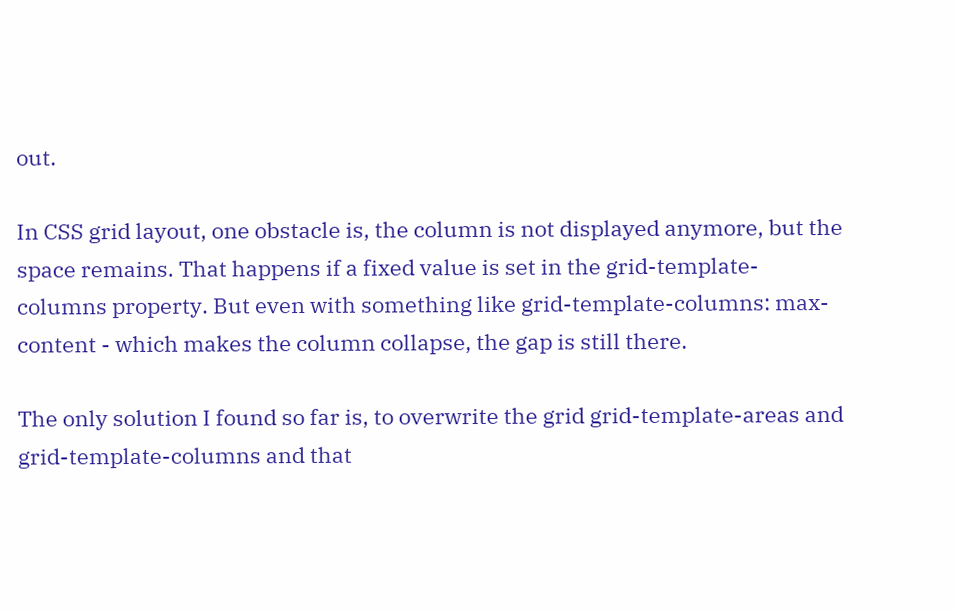out.

In CSS grid layout, one obstacle is, the column is not displayed anymore, but the space remains. That happens if a fixed value is set in the grid-template-columns property. But even with something like grid-template-columns: max-content - which makes the column collapse, the gap is still there.

The only solution I found so far is, to overwrite the grid grid-template-areas and grid-template-columns and that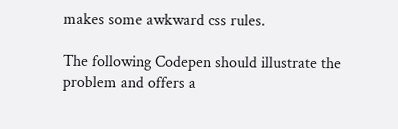makes some awkward css rules.

The following Codepen should illustrate the problem and offers a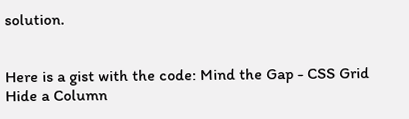solution.


Here is a gist with the code: Mind the Gap - CSS Grid Hide a Column